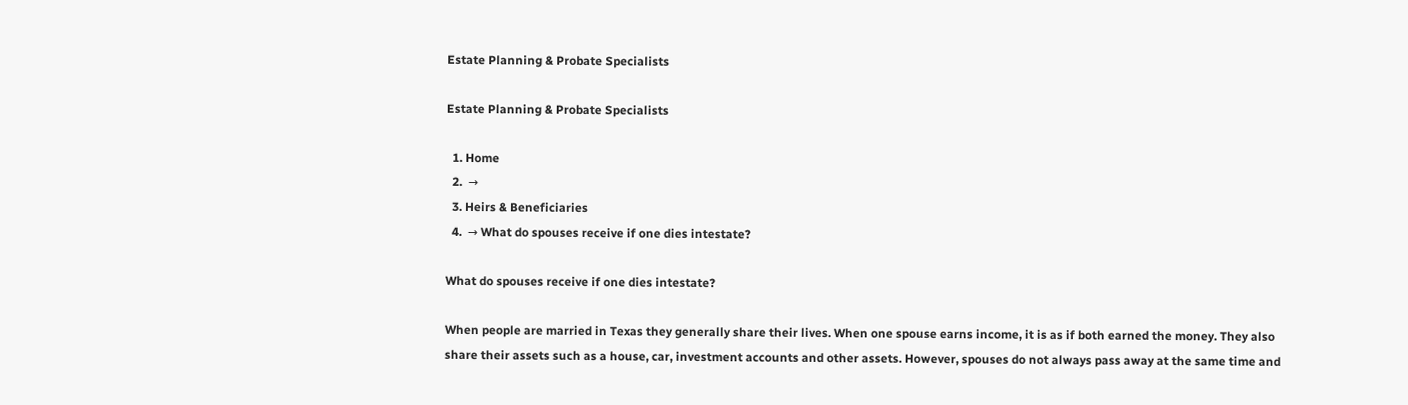Estate Planning & Probate Specialists

Estate Planning & Probate Specialists

  1. Home
  2.  →
  3. Heirs & Beneficiaries
  4.  → What do spouses receive if one dies intestate?

What do spouses receive if one dies intestate?

When people are married in Texas they generally share their lives. When one spouse earns income, it is as if both earned the money. They also share their assets such as a house, car, investment accounts and other assets. However, spouses do not always pass away at the same time and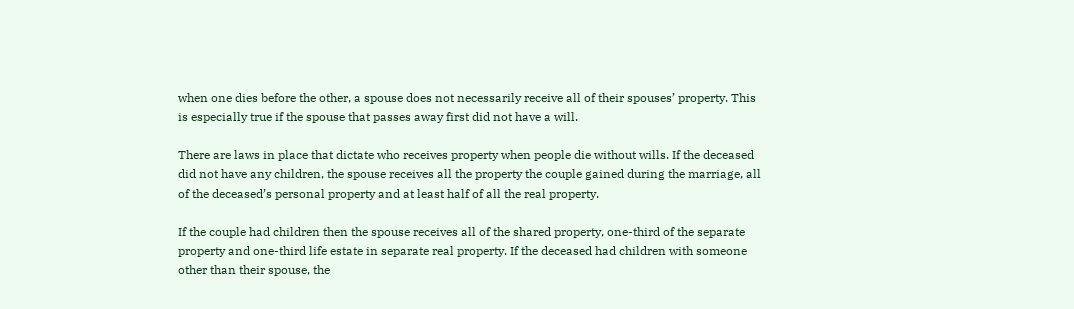when one dies before the other, a spouse does not necessarily receive all of their spouses’ property. This is especially true if the spouse that passes away first did not have a will.

There are laws in place that dictate who receives property when people die without wills. If the deceased did not have any children, the spouse receives all the property the couple gained during the marriage, all of the deceased’s personal property and at least half of all the real property.

If the couple had children then the spouse receives all of the shared property, one-third of the separate property and one-third life estate in separate real property. If the deceased had children with someone other than their spouse, the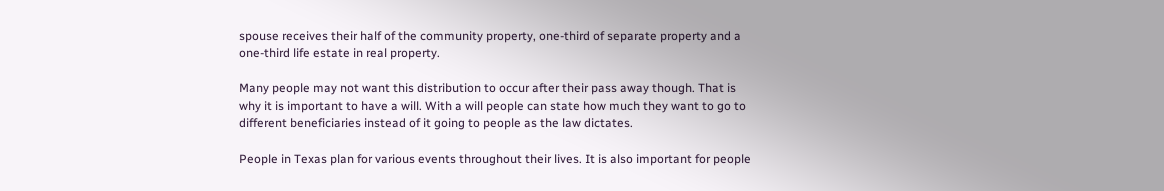spouse receives their half of the community property, one-third of separate property and a one-third life estate in real property.

Many people may not want this distribution to occur after their pass away though. That is why it is important to have a will. With a will people can state how much they want to go to different beneficiaries instead of it going to people as the law dictates.

People in Texas plan for various events throughout their lives. It is also important for people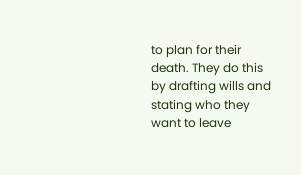to plan for their death. They do this by drafting wills and stating who they want to leave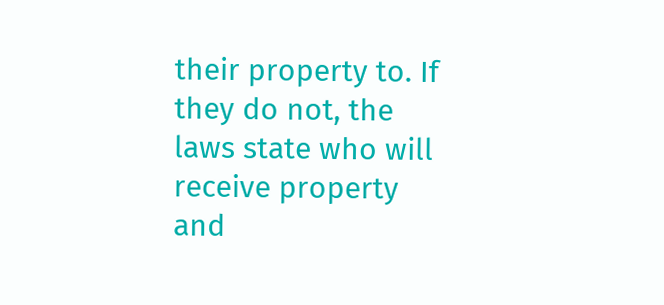their property to. If they do not, the laws state who will receive property and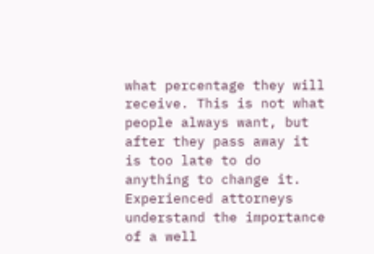what percentage they will receive. This is not what people always want, but after they pass away it is too late to do anything to change it. Experienced attorneys understand the importance of a well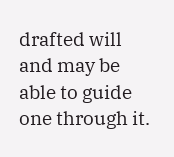drafted will and may be able to guide one through it.